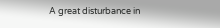A great disturbance in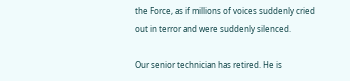the Force, as if millions of voices suddenly cried out in terror and were suddenly silenced.

Our senior technician has retired. He is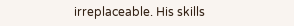irreplaceable. His skills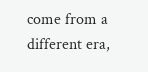come from a different era,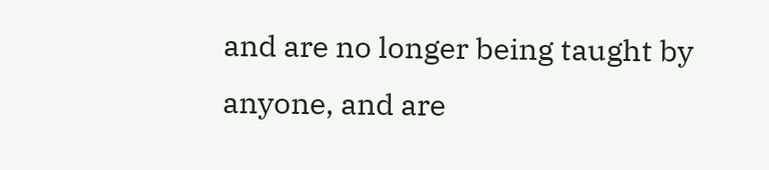and are no longer being taught by anyone, and are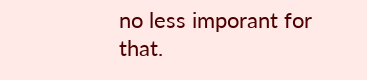no less imporant for that.